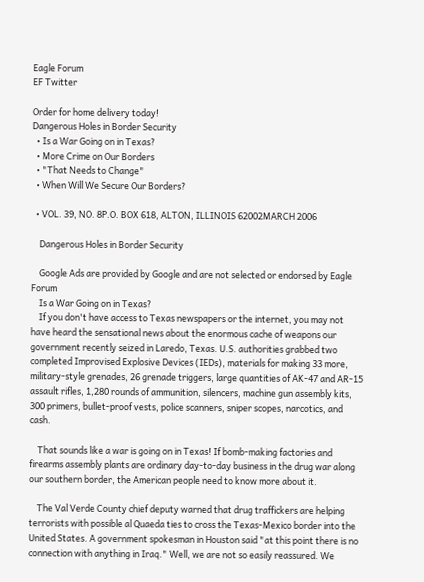Eagle Forum
EF Twitter

Order for home delivery today!
Dangerous Holes in Border Security
  • Is a War Going on in Texas?
  • More Crime on Our Borders
  • "That Needs to Change"
  • When Will We Secure Our Borders?

  • VOL. 39, NO. 8P.O. BOX 618, ALTON, ILLINOIS 62002MARCH 2006

    Dangerous Holes in Border Security

    Google Ads are provided by Google and are not selected or endorsed by Eagle Forum
    Is a War Going on in Texas?
    If you don't have access to Texas newspapers or the internet, you may not have heard the sensational news about the enormous cache of weapons our government recently seized in Laredo, Texas. U.S. authorities grabbed two completed Improvised Explosive Devices (IEDs), materials for making 33 more, military-style grenades, 26 grenade triggers, large quantities of AK-47 and AR-15 assault rifles, 1,280 rounds of ammunition, silencers, machine gun assembly kits, 300 primers, bullet-proof vests, police scanners, sniper scopes, narcotics, and cash.

    That sounds like a war is going on in Texas! If bomb-making factories and firearms assembly plants are ordinary day-to-day business in the drug war along our southern border, the American people need to know more about it.

    The Val Verde County chief deputy warned that drug traffickers are helping terrorists with possible al Quaeda ties to cross the Texas-Mexico border into the United States. A government spokesman in Houston said "at this point there is no connection with anything in Iraq." Well, we are not so easily reassured. We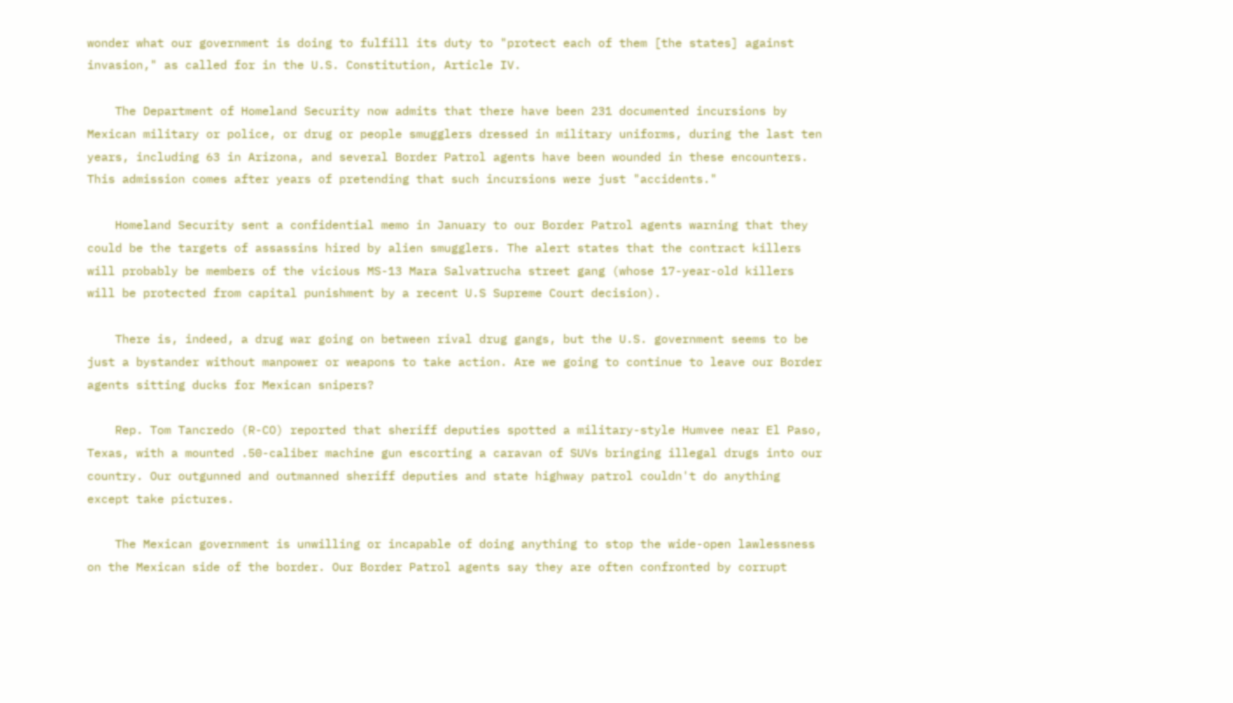wonder what our government is doing to fulfill its duty to "protect each of them [the states] against invasion," as called for in the U.S. Constitution, Article IV.

    The Department of Homeland Security now admits that there have been 231 documented incursions by Mexican military or police, or drug or people smugglers dressed in military uniforms, during the last ten years, including 63 in Arizona, and several Border Patrol agents have been wounded in these encounters. This admission comes after years of pretending that such incursions were just "accidents."

    Homeland Security sent a confidential memo in January to our Border Patrol agents warning that they could be the targets of assassins hired by alien smugglers. The alert states that the contract killers will probably be members of the vicious MS-13 Mara Salvatrucha street gang (whose 17-year-old killers will be protected from capital punishment by a recent U.S Supreme Court decision).

    There is, indeed, a drug war going on between rival drug gangs, but the U.S. government seems to be just a bystander without manpower or weapons to take action. Are we going to continue to leave our Border agents sitting ducks for Mexican snipers?

    Rep. Tom Tancredo (R-CO) reported that sheriff deputies spotted a military-style Humvee near El Paso, Texas, with a mounted .50-caliber machine gun escorting a caravan of SUVs bringing illegal drugs into our country. Our outgunned and outmanned sheriff deputies and state highway patrol couldn't do anything except take pictures.

    The Mexican government is unwilling or incapable of doing anything to stop the wide-open lawlessness on the Mexican side of the border. Our Border Patrol agents say they are often confronted by corrupt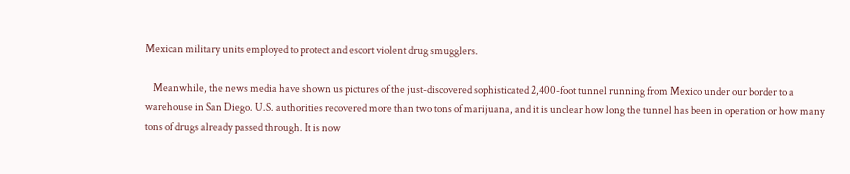Mexican military units employed to protect and escort violent drug smugglers.

    Meanwhile, the news media have shown us pictures of the just-discovered sophisticated 2,400-foot tunnel running from Mexico under our border to a warehouse in San Diego. U.S. authorities recovered more than two tons of marijuana, and it is unclear how long the tunnel has been in operation or how many tons of drugs already passed through. It is now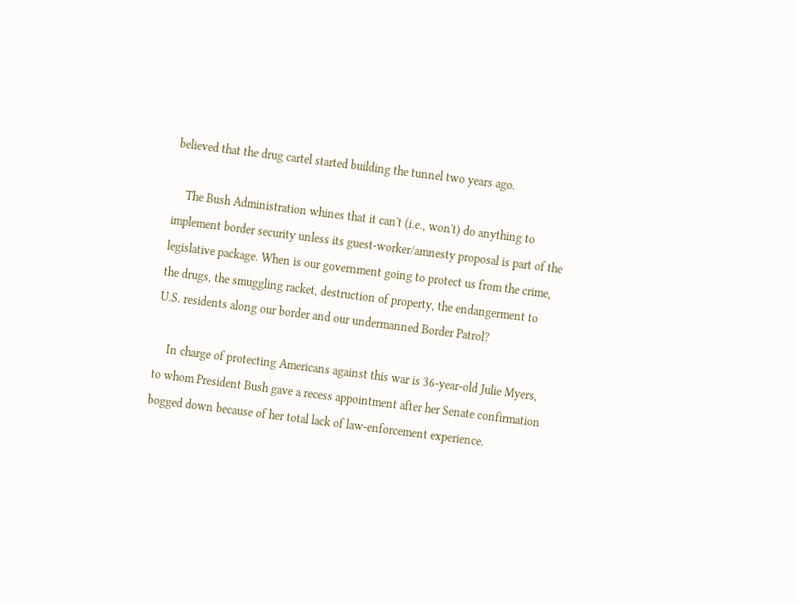believed that the drug cartel started building the tunnel two years ago.

    The Bush Administration whines that it can't (i.e., won't) do anything to implement border security unless its guest-worker/amnesty proposal is part of the legislative package. When is our government going to protect us from the crime, the drugs, the smuggling racket, destruction of property, the endangerment to U.S. residents along our border and our undermanned Border Patrol?

    In charge of protecting Americans against this war is 36-year-old Julie Myers, to whom President Bush gave a recess appointment after her Senate confirmation bogged down because of her total lack of law-enforcement experience.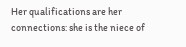Her qualifications are her connections: she is the niece of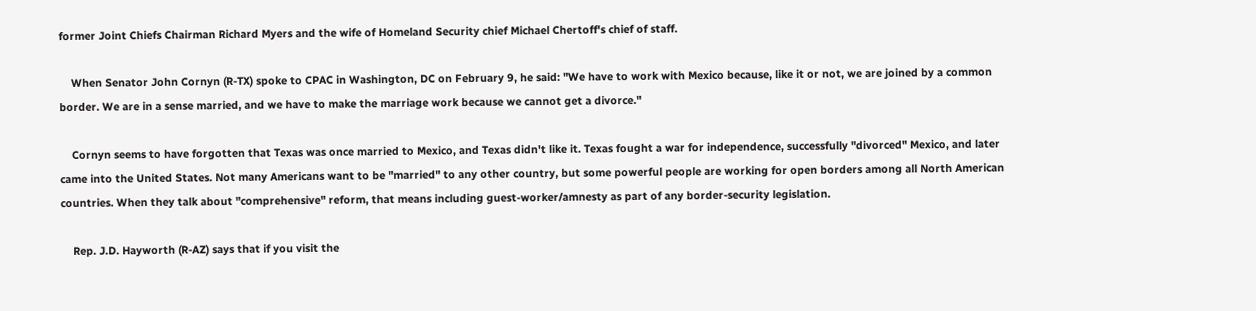former Joint Chiefs Chairman Richard Myers and the wife of Homeland Security chief Michael Chertoff's chief of staff.

    When Senator John Cornyn (R-TX) spoke to CPAC in Washington, DC on February 9, he said: "We have to work with Mexico because, like it or not, we are joined by a common border. We are in a sense married, and we have to make the marriage work because we cannot get a divorce."

    Cornyn seems to have forgotten that Texas was once married to Mexico, and Texas didn't like it. Texas fought a war for independence, successfully "divorced" Mexico, and later came into the United States. Not many Americans want to be "married" to any other country, but some powerful people are working for open borders among all North American countries. When they talk about "comprehensive" reform, that means including guest-worker/amnesty as part of any border-security legislation.

    Rep. J.D. Hayworth (R-AZ) says that if you visit the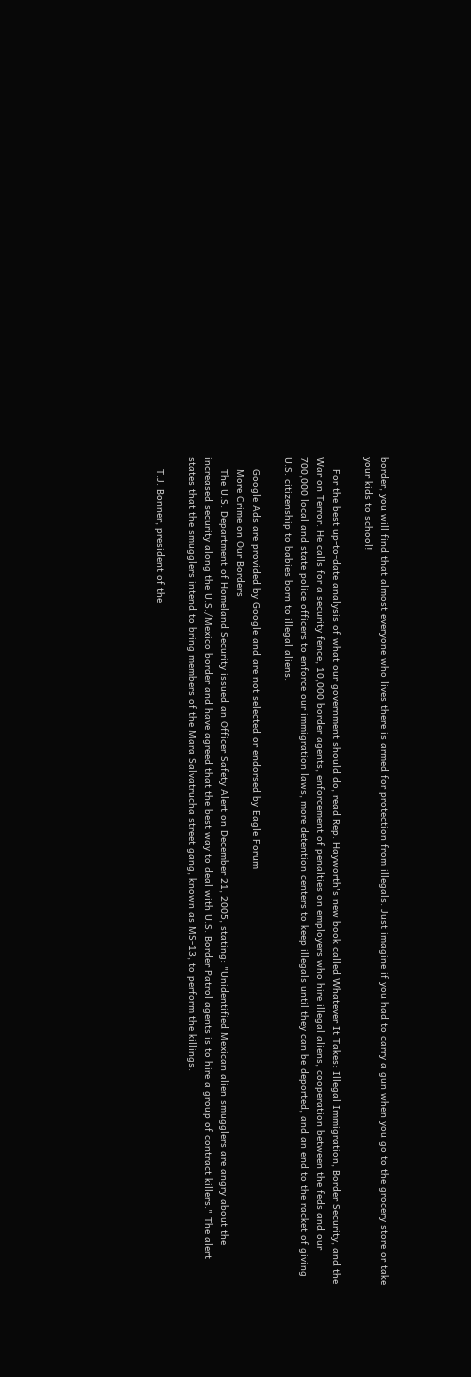border, you will find that almost everyone who lives there is armed for protection from illegals. Just imagine if you had to carry a gun when you go to the grocery store or take your kids to school!

    For the best up-to-date analysis of what our government should do, read Rep. Hayworth's new book called Whatever It Takes: Illegal Immigration, Border Security, and the War on Terror. He calls for a security fence, 10,000 border agents, enforcement of penalties on employers who hire illegal aliens, cooperation between the feds and our 700,000 local and state police officers to enforce our immigration laws, more detention centers to keep illegals until they can be deported, and an end to the racket of giving U.S. citizenship to babies born to illegal aliens.

    Google Ads are provided by Google and are not selected or endorsed by Eagle Forum
    More Crime on Our Borders
    The U.S. Department of Homeland Security issued an Officer Safety Alert on December 21, 2005, stating: "Unidentified Mexican alien smugglers are angry about the increased security along the U.S./Mexico border and have agreed that the best way to deal with U.S. Border Patrol agents is to hire a group of contract killers." The alert states that the smugglers intend to bring members of the Mara Salvatrucha street gang, known as MS-13, to perform the killings.

    T.J. Bonner, president of the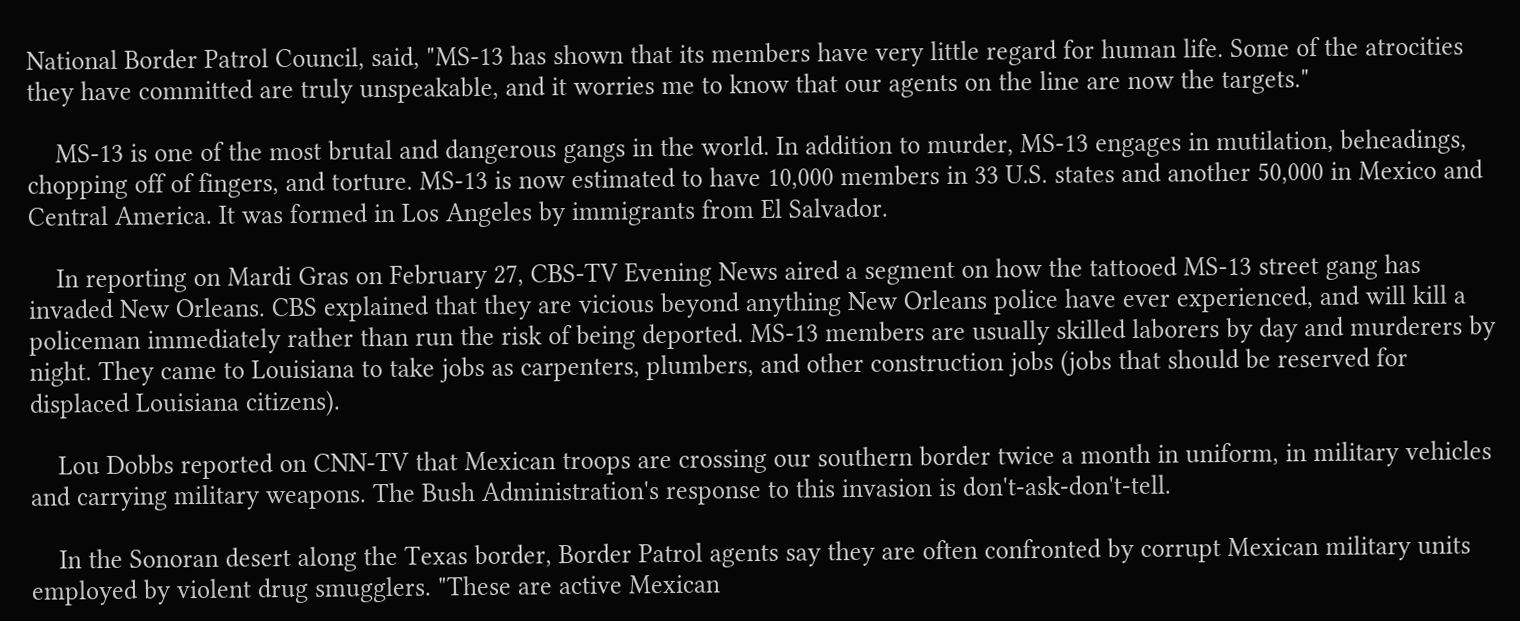National Border Patrol Council, said, "MS-13 has shown that its members have very little regard for human life. Some of the atrocities they have committed are truly unspeakable, and it worries me to know that our agents on the line are now the targets."

    MS-13 is one of the most brutal and dangerous gangs in the world. In addition to murder, MS-13 engages in mutilation, beheadings, chopping off of fingers, and torture. MS-13 is now estimated to have 10,000 members in 33 U.S. states and another 50,000 in Mexico and Central America. It was formed in Los Angeles by immigrants from El Salvador.

    In reporting on Mardi Gras on February 27, CBS-TV Evening News aired a segment on how the tattooed MS-13 street gang has invaded New Orleans. CBS explained that they are vicious beyond anything New Orleans police have ever experienced, and will kill a policeman immediately rather than run the risk of being deported. MS-13 members are usually skilled laborers by day and murderers by night. They came to Louisiana to take jobs as carpenters, plumbers, and other construction jobs (jobs that should be reserved for displaced Louisiana citizens).

    Lou Dobbs reported on CNN-TV that Mexican troops are crossing our southern border twice a month in uniform, in military vehicles and carrying military weapons. The Bush Administration's response to this invasion is don't-ask-don't-tell.

    In the Sonoran desert along the Texas border, Border Patrol agents say they are often confronted by corrupt Mexican military units employed by violent drug smugglers. "These are active Mexican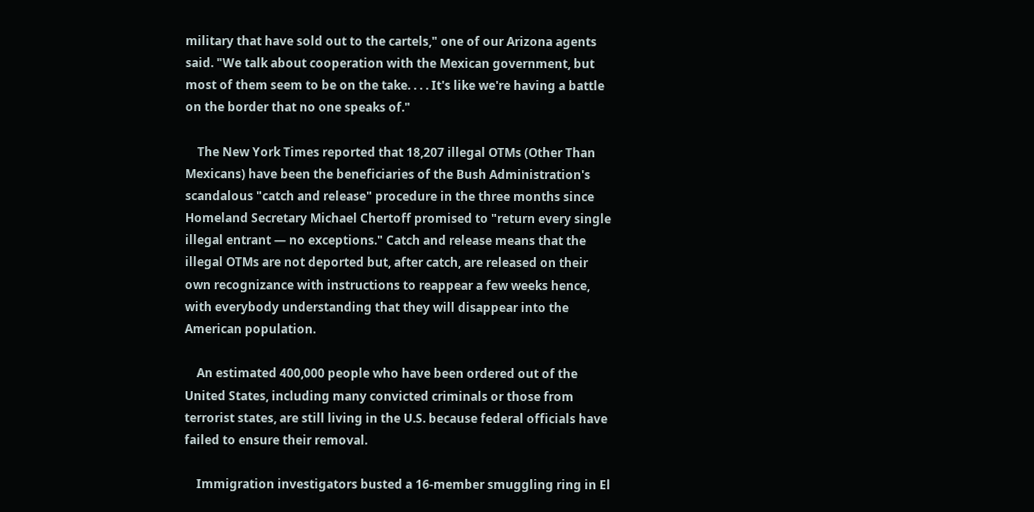military that have sold out to the cartels," one of our Arizona agents said. "We talk about cooperation with the Mexican government, but most of them seem to be on the take. . . . It's like we're having a battle on the border that no one speaks of."

    The New York Times reported that 18,207 illegal OTMs (Other Than Mexicans) have been the beneficiaries of the Bush Administration's scandalous "catch and release" procedure in the three months since Homeland Secretary Michael Chertoff promised to "return every single illegal entrant — no exceptions." Catch and release means that the illegal OTMs are not deported but, after catch, are released on their own recognizance with instructions to reappear a few weeks hence, with everybody understanding that they will disappear into the American population.

    An estimated 400,000 people who have been ordered out of the United States, including many convicted criminals or those from terrorist states, are still living in the U.S. because federal officials have failed to ensure their removal.

    Immigration investigators busted a 16-member smuggling ring in El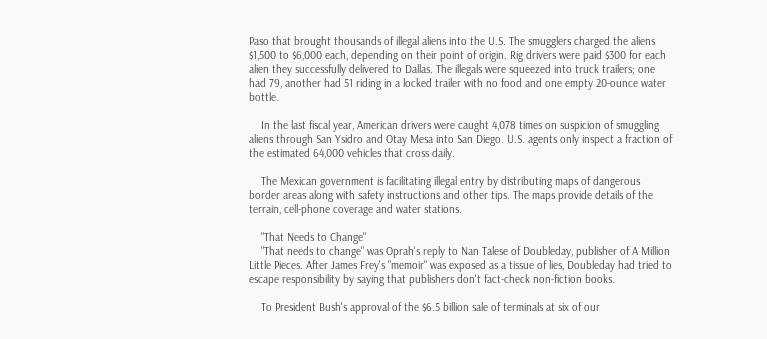Paso that brought thousands of illegal aliens into the U.S. The smugglers charged the aliens $1,500 to $6,000 each, depending on their point of origin. Rig drivers were paid $300 for each alien they successfully delivered to Dallas. The illegals were squeezed into truck trailers; one had 79, another had 51 riding in a locked trailer with no food and one empty 20-ounce water bottle.

    In the last fiscal year, American drivers were caught 4,078 times on suspicion of smuggling aliens through San Ysidro and Otay Mesa into San Diego. U.S. agents only inspect a fraction of the estimated 64,000 vehicles that cross daily.

    The Mexican government is facilitating illegal entry by distributing maps of dangerous border areas along with safety instructions and other tips. The maps provide details of the terrain, cell-phone coverage and water stations.

    "That Needs to Change"
    "That needs to change" was Oprah's reply to Nan Talese of Doubleday, publisher of A Million Little Pieces. After James Frey's "memoir" was exposed as a tissue of lies, Doubleday had tried to escape responsibility by saying that publishers don't fact-check non-fiction books.

    To President Bush's approval of the $6.5 billion sale of terminals at six of our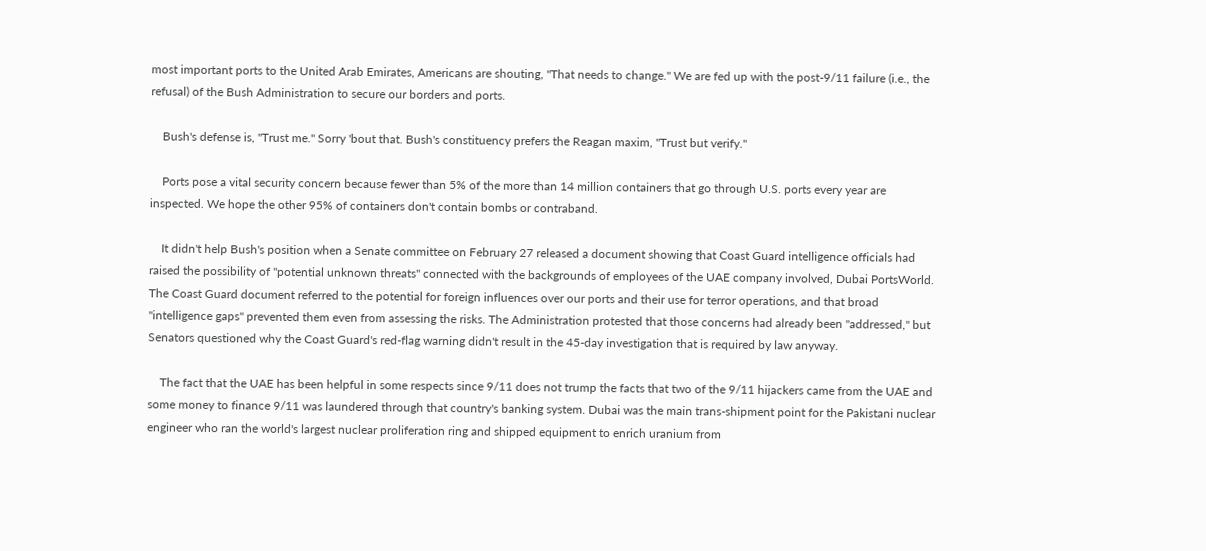most important ports to the United Arab Emirates, Americans are shouting, "That needs to change." We are fed up with the post-9/11 failure (i.e., the refusal) of the Bush Administration to secure our borders and ports.

    Bush's defense is, "Trust me." Sorry 'bout that. Bush's constituency prefers the Reagan maxim, "Trust but verify."

    Ports pose a vital security concern because fewer than 5% of the more than 14 million containers that go through U.S. ports every year are inspected. We hope the other 95% of containers don't contain bombs or contraband.

    It didn't help Bush's position when a Senate committee on February 27 released a document showing that Coast Guard intelligence officials had raised the possibility of "potential unknown threats" connected with the backgrounds of employees of the UAE company involved, Dubai PortsWorld. The Coast Guard document referred to the potential for foreign influences over our ports and their use for terror operations, and that broad "intelligence gaps" prevented them even from assessing the risks. The Administration protested that those concerns had already been "addressed," but Senators questioned why the Coast Guard's red-flag warning didn't result in the 45-day investigation that is required by law anyway.

    The fact that the UAE has been helpful in some respects since 9/11 does not trump the facts that two of the 9/11 hijackers came from the UAE and some money to finance 9/11 was laundered through that country's banking system. Dubai was the main trans-shipment point for the Pakistani nuclear engineer who ran the world's largest nuclear proliferation ring and shipped equipment to enrich uranium from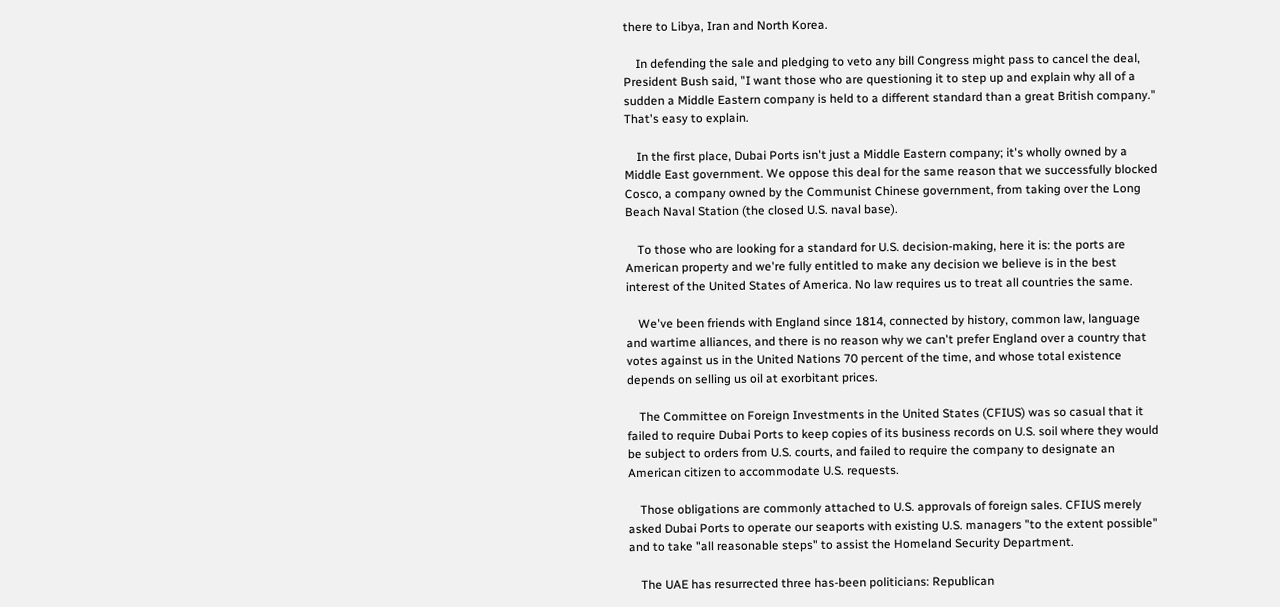there to Libya, Iran and North Korea.

    In defending the sale and pledging to veto any bill Congress might pass to cancel the deal, President Bush said, "I want those who are questioning it to step up and explain why all of a sudden a Middle Eastern company is held to a different standard than a great British company." That's easy to explain.

    In the first place, Dubai Ports isn't just a Middle Eastern company; it's wholly owned by a Middle East government. We oppose this deal for the same reason that we successfully blocked Cosco, a company owned by the Communist Chinese government, from taking over the Long Beach Naval Station (the closed U.S. naval base).

    To those who are looking for a standard for U.S. decision-making, here it is: the ports are American property and we're fully entitled to make any decision we believe is in the best interest of the United States of America. No law requires us to treat all countries the same.

    We've been friends with England since 1814, connected by history, common law, language and wartime alliances, and there is no reason why we can't prefer England over a country that votes against us in the United Nations 70 percent of the time, and whose total existence depends on selling us oil at exorbitant prices.

    The Committee on Foreign Investments in the United States (CFIUS) was so casual that it failed to require Dubai Ports to keep copies of its business records on U.S. soil where they would be subject to orders from U.S. courts, and failed to require the company to designate an American citizen to accommodate U.S. requests.

    Those obligations are commonly attached to U.S. approvals of foreign sales. CFIUS merely asked Dubai Ports to operate our seaports with existing U.S. managers "to the extent possible" and to take "all reasonable steps" to assist the Homeland Security Department.

    The UAE has resurrected three has-been politicians: Republican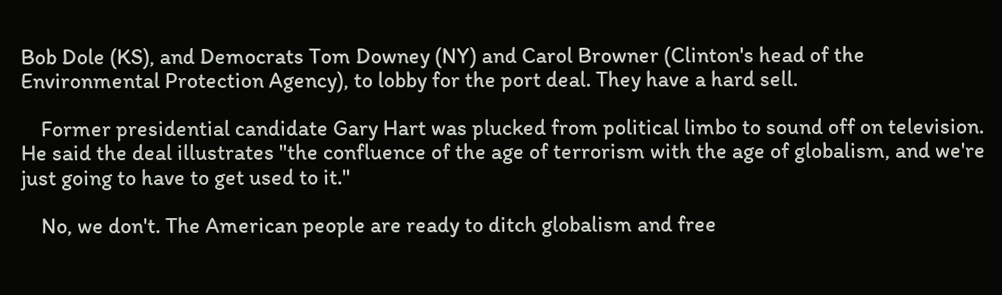Bob Dole (KS), and Democrats Tom Downey (NY) and Carol Browner (Clinton's head of the Environmental Protection Agency), to lobby for the port deal. They have a hard sell.

    Former presidential candidate Gary Hart was plucked from political limbo to sound off on television. He said the deal illustrates "the confluence of the age of terrorism with the age of globalism, and we're just going to have to get used to it."

    No, we don't. The American people are ready to ditch globalism and free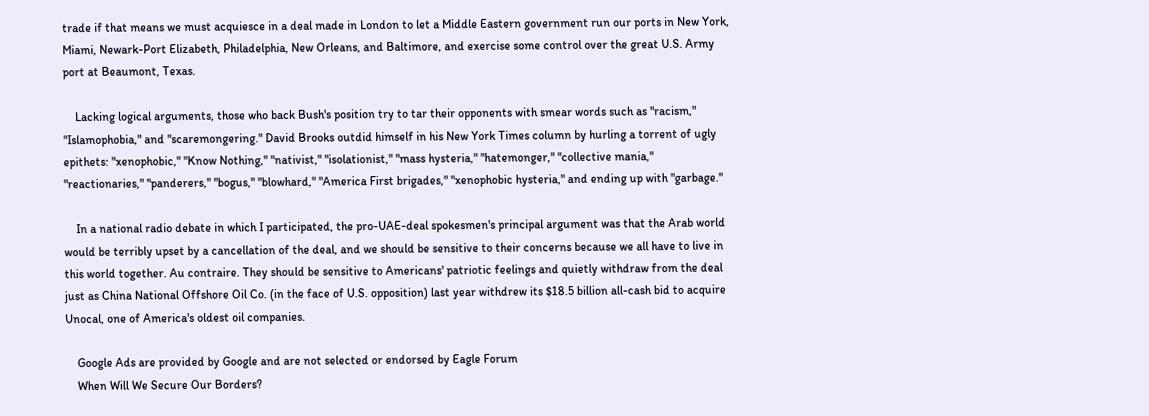trade if that means we must acquiesce in a deal made in London to let a Middle Eastern government run our ports in New York, Miami, Newark-Port Elizabeth, Philadelphia, New Orleans, and Baltimore, and exercise some control over the great U.S. Army port at Beaumont, Texas.

    Lacking logical arguments, those who back Bush's position try to tar their opponents with smear words such as "racism," "Islamophobia," and "scaremongering." David Brooks outdid himself in his New York Times column by hurling a torrent of ugly epithets: "xenophobic," "Know Nothing," "nativist," "isolationist," "mass hysteria," "hatemonger," "collective mania," "reactionaries," "panderers," "bogus," "blowhard," "America First brigades," "xenophobic hysteria," and ending up with "garbage."

    In a national radio debate in which I participated, the pro-UAE-deal spokesmen's principal argument was that the Arab world would be terribly upset by a cancellation of the deal, and we should be sensitive to their concerns because we all have to live in this world together. Au contraire. They should be sensitive to Americans' patriotic feelings and quietly withdraw from the deal just as China National Offshore Oil Co. (in the face of U.S. opposition) last year withdrew its $18.5 billion all-cash bid to acquire Unocal, one of America's oldest oil companies.

    Google Ads are provided by Google and are not selected or endorsed by Eagle Forum
    When Will We Secure Our Borders?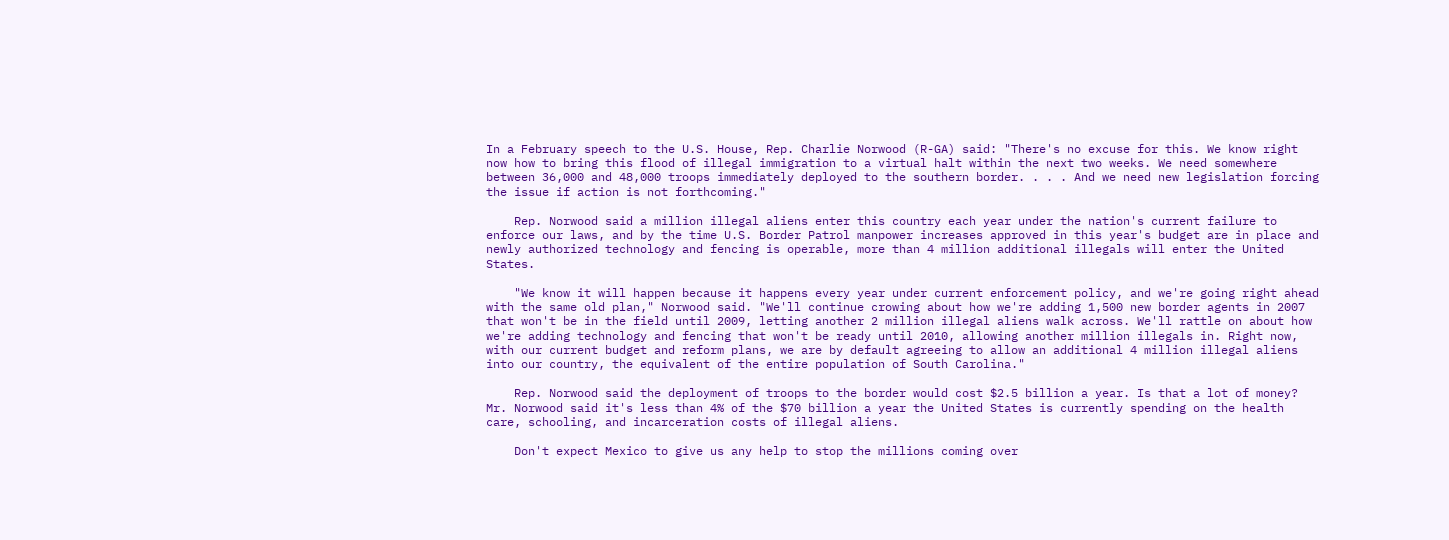In a February speech to the U.S. House, Rep. Charlie Norwood (R-GA) said: "There's no excuse for this. We know right now how to bring this flood of illegal immigration to a virtual halt within the next two weeks. We need somewhere between 36,000 and 48,000 troops immediately deployed to the southern border. . . . And we need new legislation forcing the issue if action is not forthcoming."

    Rep. Norwood said a million illegal aliens enter this country each year under the nation's current failure to enforce our laws, and by the time U.S. Border Patrol manpower increases approved in this year's budget are in place and newly authorized technology and fencing is operable, more than 4 million additional illegals will enter the United States.

    "We know it will happen because it happens every year under current enforcement policy, and we're going right ahead with the same old plan," Norwood said. "We'll continue crowing about how we're adding 1,500 new border agents in 2007 that won't be in the field until 2009, letting another 2 million illegal aliens walk across. We'll rattle on about how we're adding technology and fencing that won't be ready until 2010, allowing another million illegals in. Right now, with our current budget and reform plans, we are by default agreeing to allow an additional 4 million illegal aliens into our country, the equivalent of the entire population of South Carolina."

    Rep. Norwood said the deployment of troops to the border would cost $2.5 billion a year. Is that a lot of money? Mr. Norwood said it's less than 4% of the $70 billion a year the United States is currently spending on the health care, schooling, and incarceration costs of illegal aliens.

    Don't expect Mexico to give us any help to stop the millions coming over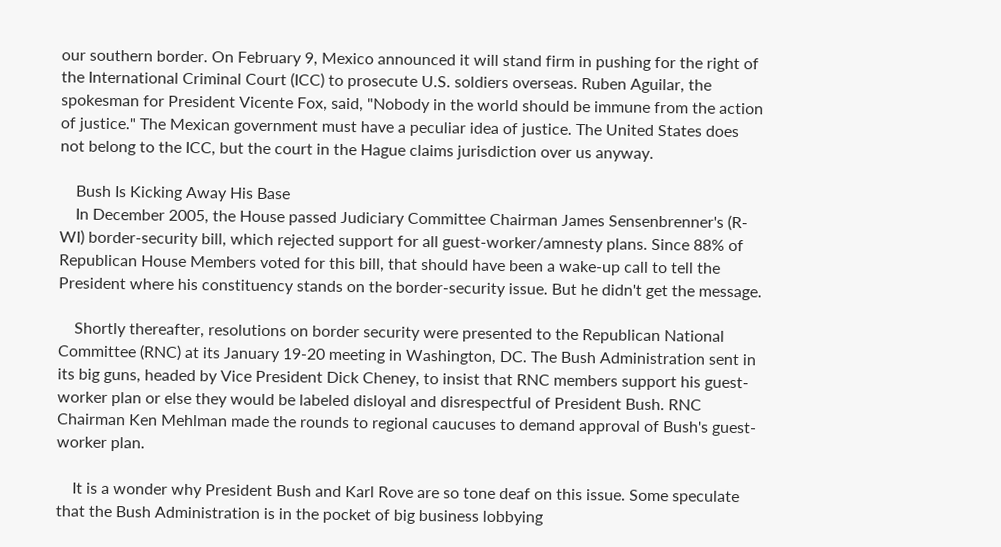our southern border. On February 9, Mexico announced it will stand firm in pushing for the right of the International Criminal Court (ICC) to prosecute U.S. soldiers overseas. Ruben Aguilar, the spokesman for President Vicente Fox, said, "Nobody in the world should be immune from the action of justice." The Mexican government must have a peculiar idea of justice. The United States does not belong to the ICC, but the court in the Hague claims jurisdiction over us anyway.

    Bush Is Kicking Away His Base
    In December 2005, the House passed Judiciary Committee Chairman James Sensenbrenner's (R-WI) border-security bill, which rejected support for all guest-worker/amnesty plans. Since 88% of Republican House Members voted for this bill, that should have been a wake-up call to tell the President where his constituency stands on the border-security issue. But he didn't get the message.

    Shortly thereafter, resolutions on border security were presented to the Republican National Committee (RNC) at its January 19-20 meeting in Washington, DC. The Bush Administration sent in its big guns, headed by Vice President Dick Cheney, to insist that RNC members support his guest-worker plan or else they would be labeled disloyal and disrespectful of President Bush. RNC Chairman Ken Mehlman made the rounds to regional caucuses to demand approval of Bush's guest-worker plan.

    It is a wonder why President Bush and Karl Rove are so tone deaf on this issue. Some speculate that the Bush Administration is in the pocket of big business lobbying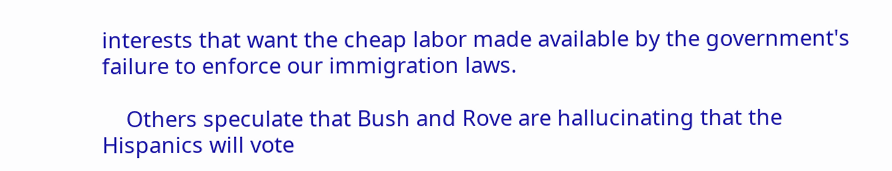interests that want the cheap labor made available by the government's failure to enforce our immigration laws.

    Others speculate that Bush and Rove are hallucinating that the Hispanics will vote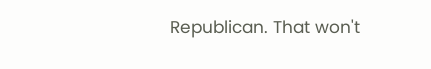Republican. That won't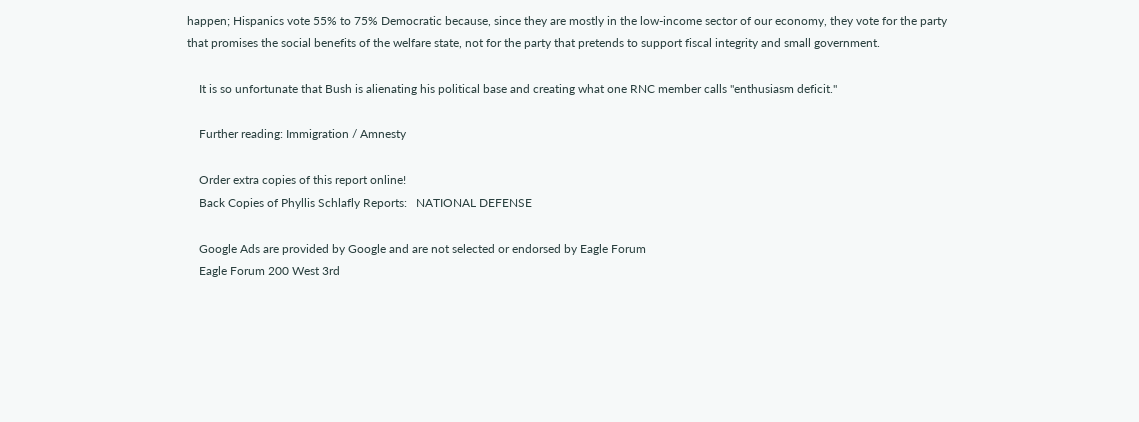happen; Hispanics vote 55% to 75% Democratic because, since they are mostly in the low-income sector of our economy, they vote for the party that promises the social benefits of the welfare state, not for the party that pretends to support fiscal integrity and small government.

    It is so unfortunate that Bush is alienating his political base and creating what one RNC member calls "enthusiasm deficit."

    Further reading: Immigration / Amnesty

    Order extra copies of this report online!
    Back Copies of Phyllis Schlafly Reports:   NATIONAL DEFENSE

    Google Ads are provided by Google and are not selected or endorsed by Eagle Forum
    Eagle Forum 200 West 3rd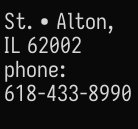St. • Alton, IL 62002 phone: 618-433-8990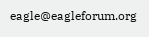eagle@eagleforum.org